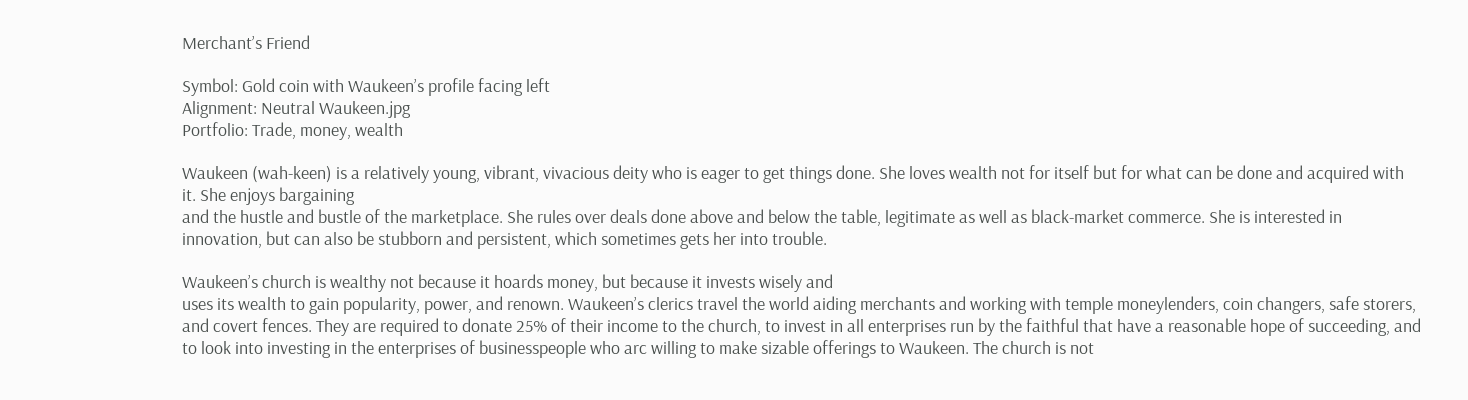Merchant’s Friend

Symbol: Gold coin with Waukeen’s profile facing left
Alignment: Neutral Waukeen.jpg
Portfolio: Trade, money, wealth

Waukeen (wah-keen) is a relatively young, vibrant, vivacious deity who is eager to get things done. She loves wealth not for itself but for what can be done and acquired with it. She enjoys bargaining
and the hustle and bustle of the marketplace. She rules over deals done above and below the table, legitimate as well as black-market commerce. She is interested in innovation, but can also be stubborn and persistent, which sometimes gets her into trouble.

Waukeen’s church is wealthy not because it hoards money, but because it invests wisely and
uses its wealth to gain popularity, power, and renown. Waukeen’s clerics travel the world aiding merchants and working with temple moneylenders, coin changers, safe storers, and covert fences. They are required to donate 25% of their income to the church, to invest in all enterprises run by the faithful that have a reasonable hope of succeeding, and to look into investing in the enterprises of businesspeople who arc willing to make sizable offerings to Waukeen. The church is not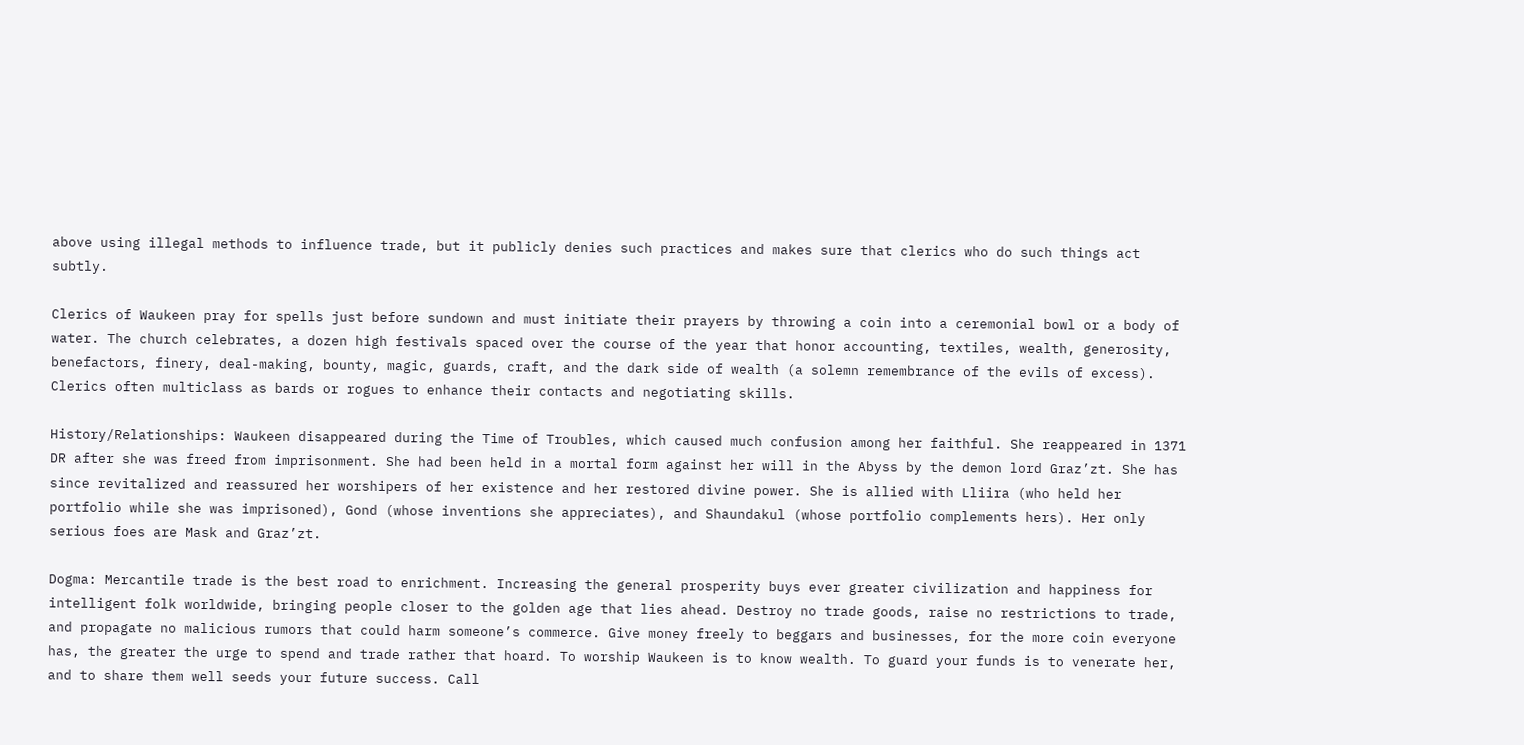above using illegal methods to influence trade, but it publicly denies such practices and makes sure that clerics who do such things act subtly.

Clerics of Waukeen pray for spells just before sundown and must initiate their prayers by throwing a coin into a ceremonial bowl or a body of water. The church celebrates, a dozen high festivals spaced over the course of the year that honor accounting, textiles, wealth, generosity, benefactors, finery, deal-making, bounty, magic, guards, craft, and the dark side of wealth (a solemn remembrance of the evils of excess). Clerics often multiclass as bards or rogues to enhance their contacts and negotiating skills.

History/Relationships: Waukeen disappeared during the Time of Troubles, which caused much confusion among her faithful. She reappeared in 1371 DR after she was freed from imprisonment. She had been held in a mortal form against her will in the Abyss by the demon lord Graz’zt. She has since revitalized and reassured her worshipers of her existence and her restored divine power. She is allied with Lliira (who held her portfolio while she was imprisoned), Gond (whose inventions she appreciates), and Shaundakul (whose portfolio complements hers). Her only serious foes are Mask and Graz’zt.

Dogma: Mercantile trade is the best road to enrichment. Increasing the general prosperity buys ever greater civilization and happiness for intelligent folk worldwide, bringing people closer to the golden age that lies ahead. Destroy no trade goods, raise no restrictions to trade, and propagate no malicious rumors that could harm someone’s commerce. Give money freely to beggars and businesses, for the more coin everyone has, the greater the urge to spend and trade rather that hoard. To worship Waukeen is to know wealth. To guard your funds is to venerate her, and to share them well seeds your future success. Call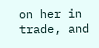on her in trade, and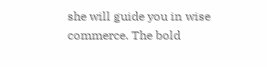she will guide you in wise commerce. The bold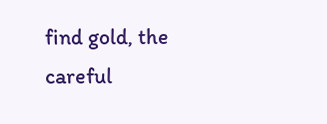find gold, the careful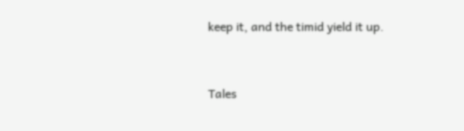keep it, and the timid yield it up.


Tales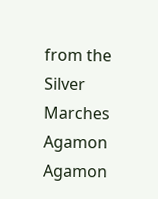from the Silver Marches Agamon Agamon